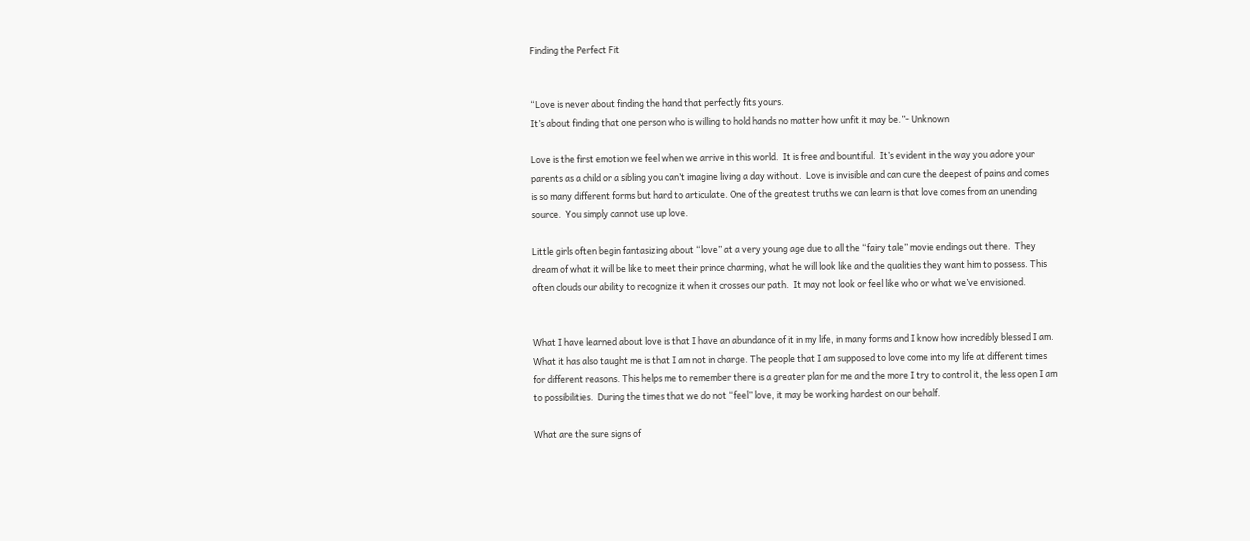Finding the Perfect Fit


“Love is never about finding the hand that perfectly fits yours.
It’s about finding that one person who is willing to hold hands no matter how unfit it may be.”- Unknown

Love is the first emotion we feel when we arrive in this world.  It is free and bountiful.  It’s evident in the way you adore your parents as a child or a sibling you can’t imagine living a day without.  Love is invisible and can cure the deepest of pains and comes is so many different forms but hard to articulate. One of the greatest truths we can learn is that love comes from an unending source.  You simply cannot use up love.

Little girls often begin fantasizing about “love” at a very young age due to all the “fairy tale” movie endings out there.  They dream of what it will be like to meet their prince charming, what he will look like and the qualities they want him to possess. This often clouds our ability to recognize it when it crosses our path.  It may not look or feel like who or what we’ve envisioned.


What I have learned about love is that I have an abundance of it in my life, in many forms and I know how incredibly blessed I am. What it has also taught me is that I am not in charge. The people that I am supposed to love come into my life at different times for different reasons. This helps me to remember there is a greater plan for me and the more I try to control it, the less open I am to possibilities.  During the times that we do not “feel” love, it may be working hardest on our behalf.

What are the sure signs of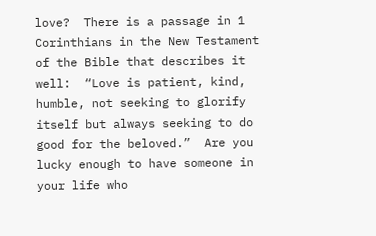love?  There is a passage in 1 Corinthians in the New Testament of the Bible that describes it well:  “Love is patient, kind, humble, not seeking to glorify itself but always seeking to do good for the beloved.”  Are you lucky enough to have someone in your life who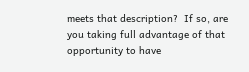meets that description?  If so, are you taking full advantage of that opportunity to have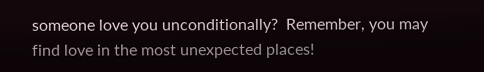someone love you unconditionally?  Remember, you may find love in the most unexpected places!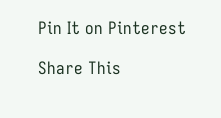Pin It on Pinterest

Share This